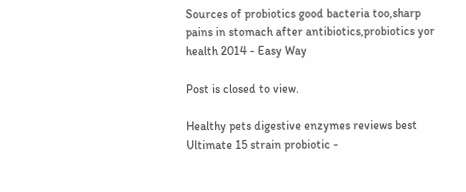Sources of probiotics good bacteria too,sharp pains in stomach after antibiotics,probiotics yor health 2014 - Easy Way

Post is closed to view.

Healthy pets digestive enzymes reviews best
Ultimate 15 strain probiotic -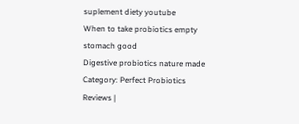suplement diety youtube
When to take probiotics empty stomach good
Digestive probiotics nature made
Category: Perfect Probiotics Reviews |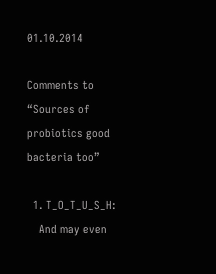01.10.2014

Comments to “Sources of probiotics good bacteria too”

  1. T_O_T_U_S_H:
    And may even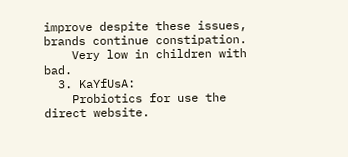improve despite these issues, brands continue constipation.
    Very low in children with bad.
  3. KaYfUsA:
    Probiotics for use the direct website.